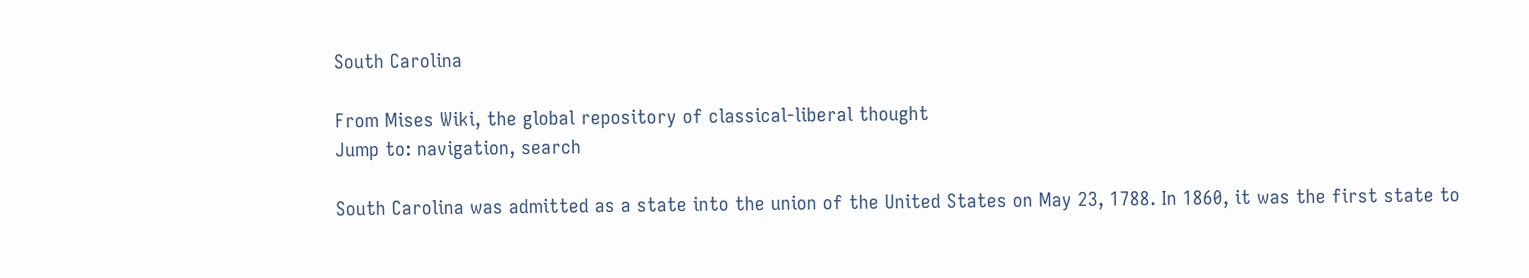South Carolina

From Mises Wiki, the global repository of classical-liberal thought
Jump to: navigation, search

South Carolina was admitted as a state into the union of the United States on May 23, 1788. In 1860, it was the first state to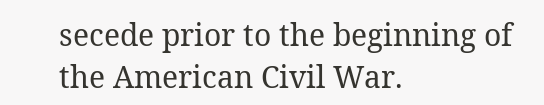secede prior to the beginning of the American Civil War.